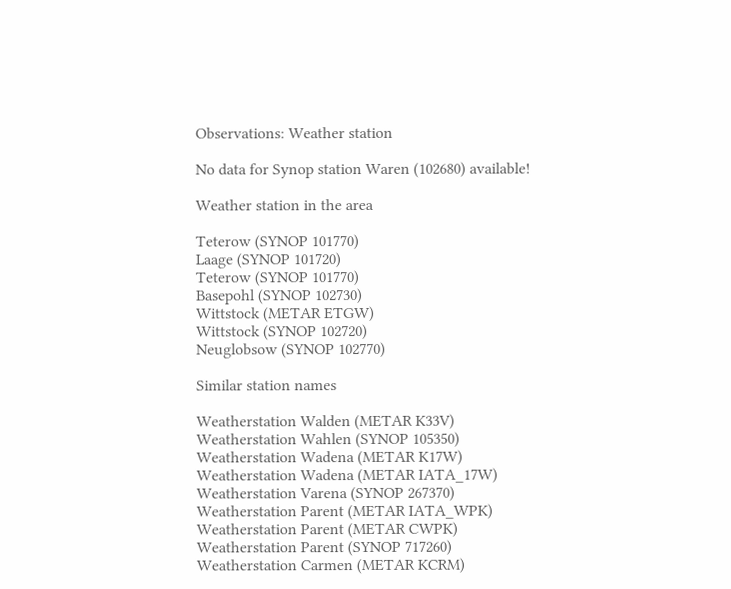Observations: Weather station

No data for Synop station Waren (102680) available!

Weather station in the area

Teterow (SYNOP 101770)
Laage (SYNOP 101720)
Teterow (SYNOP 101770)
Basepohl (SYNOP 102730)
Wittstock (METAR ETGW)
Wittstock (SYNOP 102720)
Neuglobsow (SYNOP 102770)

Similar station names

Weatherstation Walden (METAR K33V)
Weatherstation Wahlen (SYNOP 105350)
Weatherstation Wadena (METAR K17W)
Weatherstation Wadena (METAR IATA_17W)
Weatherstation Varena (SYNOP 267370)
Weatherstation Parent (METAR IATA_WPK)
Weatherstation Parent (METAR CWPK)
Weatherstation Parent (SYNOP 717260)
Weatherstation Carmen (METAR KCRM)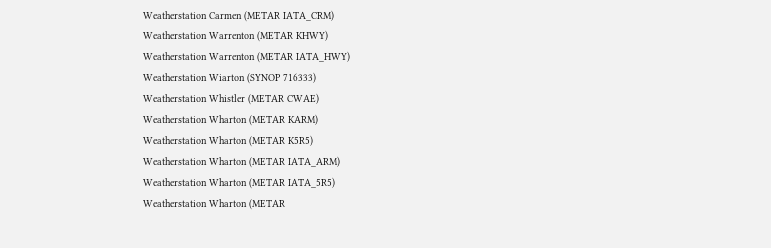Weatherstation Carmen (METAR IATA_CRM)
Weatherstation Warrenton (METAR KHWY)
Weatherstation Warrenton (METAR IATA_HWY)
Weatherstation Wiarton (SYNOP 716333)
Weatherstation Whistler (METAR CWAE)
Weatherstation Wharton (METAR KARM)
Weatherstation Wharton (METAR K5R5)
Weatherstation Wharton (METAR IATA_ARM)
Weatherstation Wharton (METAR IATA_5R5)
Weatherstation Wharton (METAR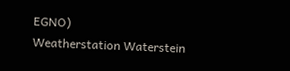EGNO)
Weatherstation Waterstein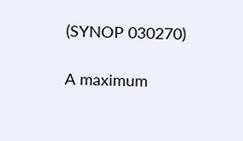(SYNOP 030270)

A maximum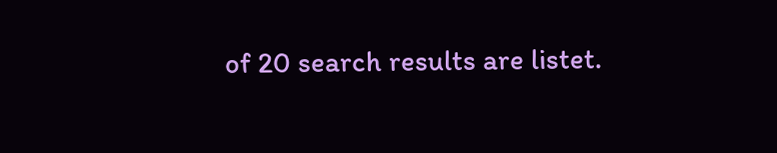of 20 search results are listet.